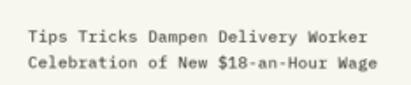Tips Tricks Dampen Delivery Worker Celebration of New $18-an-Hour Wage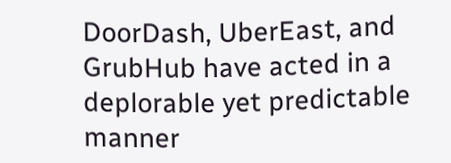DoorDash, UberEast, and GrubHub have acted in a deplorable yet predictable manner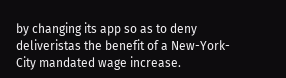by changing its app so as to deny deliveristas the benefit of a New-York-City mandated wage increase.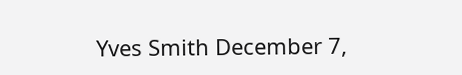Yves Smith December 7,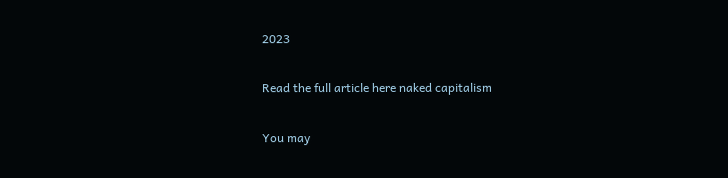2023

Read the full article here naked capitalism

You may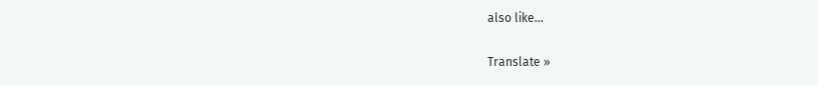also like...

Translate »